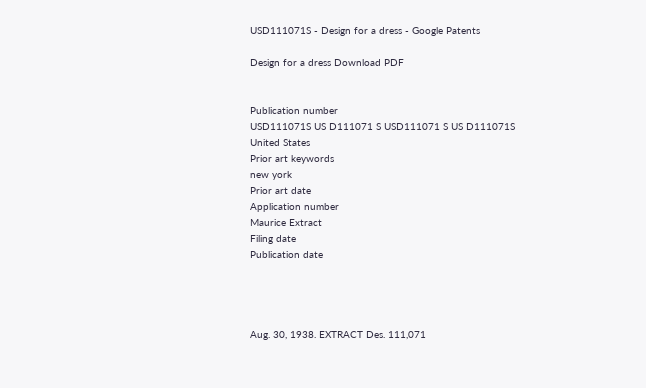USD111071S - Design for a dress - Google Patents

Design for a dress Download PDF


Publication number
USD111071S US D111071 S USD111071 S US D111071S
United States
Prior art keywords
new york
Prior art date
Application number
Maurice Extract
Filing date
Publication date




Aug. 30, 1938. EXTRACT Des. 111,071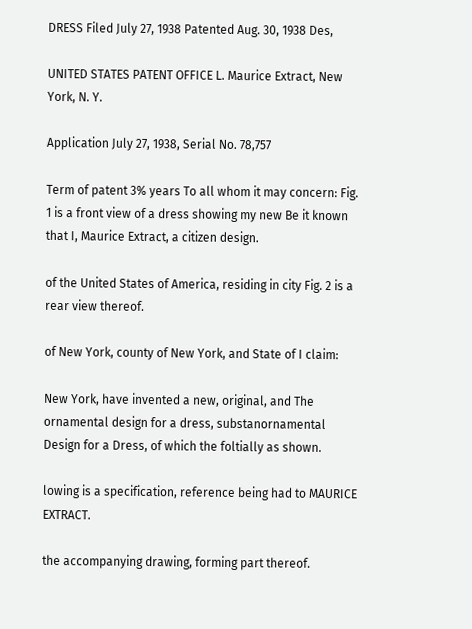DRESS Filed July 27, 1938 Patented Aug. 30, 1938 Des,

UNITED STATES PATENT OFFICE L. Maurice Extract, New York, N. Y.

Application July 27, 1938, Serial No. 78,757

Term of patent 3% years To all whom it may concern: Fig. 1 is a front view of a dress showing my new Be it known that I, Maurice Extract, a citizen design.

of the United States of America, residing in city Fig. 2 is a rear view thereof.

of New York, county of New York, and State of I claim:

New York, have invented a new, original, and The ornamental design for a dress, substanornamental Design for a Dress, of which the foltially as shown.

lowing is a specification, reference being had to MAURICE EXTRACT.

the accompanying drawing, forming part thereof.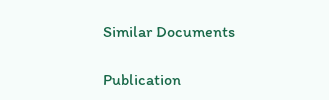Similar Documents

Publication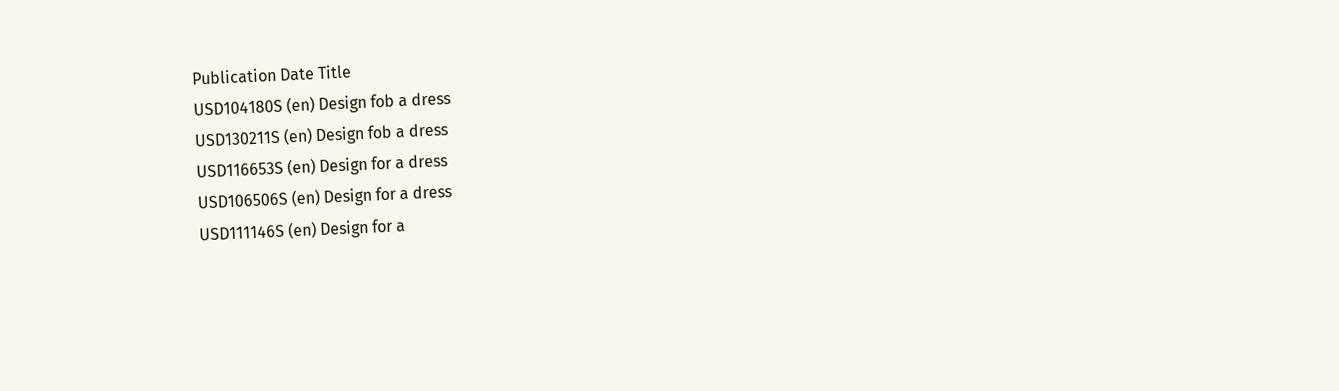Publication Date Title
USD104180S (en) Design fob a dress
USD130211S (en) Design fob a dress
USD116653S (en) Design for a dress
USD106506S (en) Design for a dress
USD111146S (en) Design for a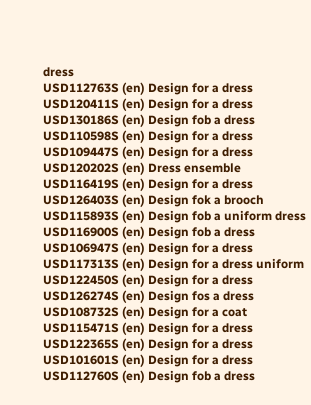dress
USD112763S (en) Design for a dress
USD120411S (en) Design for a dress
USD130186S (en) Design fob a dress
USD110598S (en) Design for a dress
USD109447S (en) Design for a dress
USD120202S (en) Dress ensemble
USD116419S (en) Design for a dress
USD126403S (en) Design fok a brooch
USD115893S (en) Design fob a uniform dress
USD116900S (en) Design fob a dress
USD106947S (en) Design for a dress
USD117313S (en) Design for a dress uniform
USD122450S (en) Design for a dress
USD126274S (en) Design fos a dress
USD108732S (en) Design for a coat
USD115471S (en) Design for a dress
USD122365S (en) Design for a dress
USD101601S (en) Design for a dress
USD112760S (en) Design fob a dress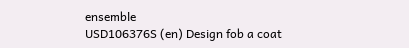ensemble
USD106376S (en) Design fob a coat